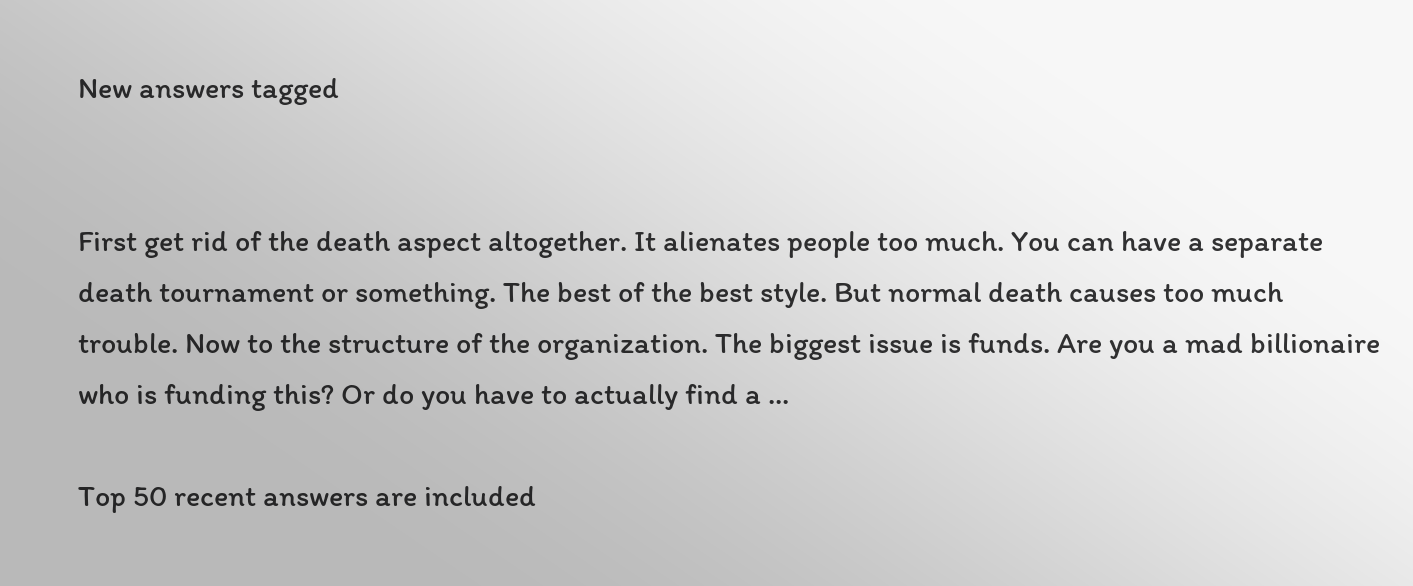New answers tagged


First get rid of the death aspect altogether. It alienates people too much. You can have a separate death tournament or something. The best of the best style. But normal death causes too much trouble. Now to the structure of the organization. The biggest issue is funds. Are you a mad billionaire who is funding this? Or do you have to actually find a ...

Top 50 recent answers are included